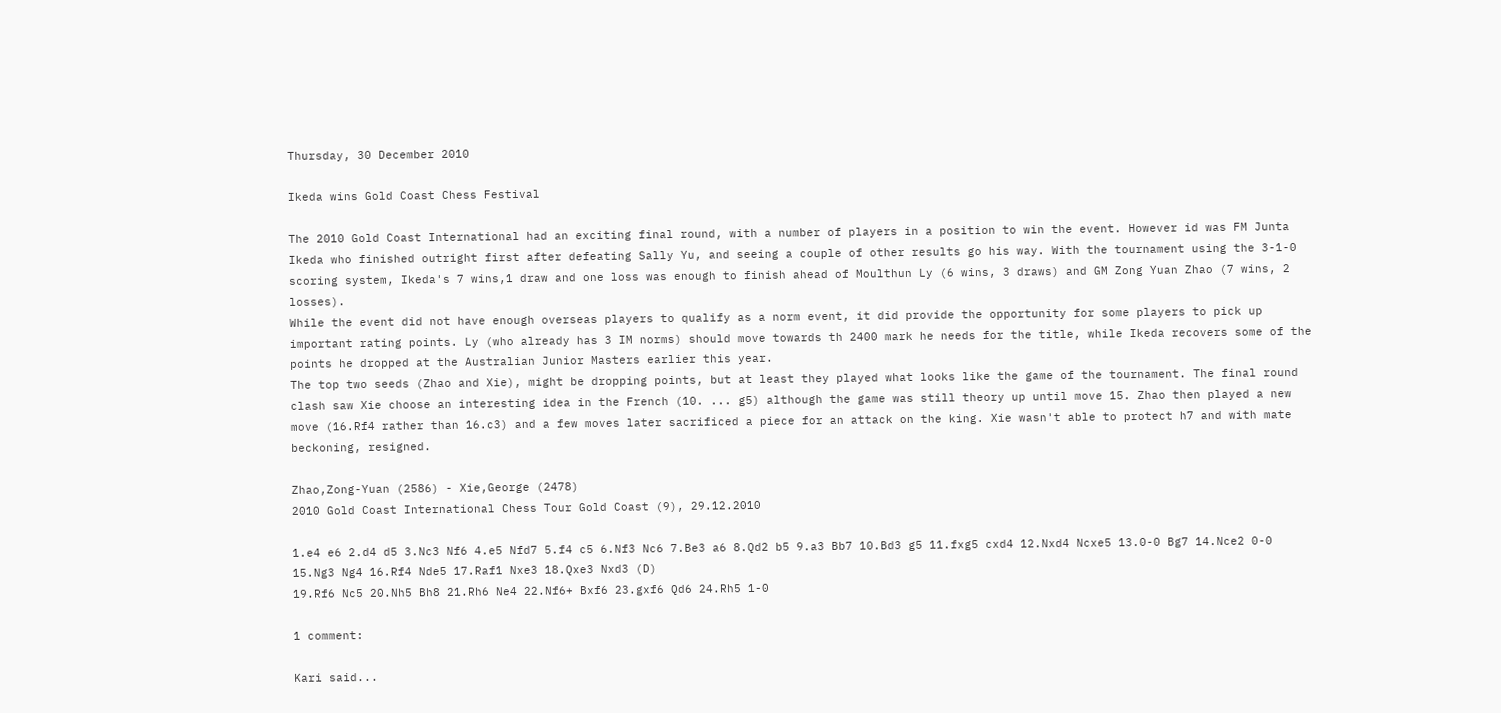Thursday, 30 December 2010

Ikeda wins Gold Coast Chess Festival

The 2010 Gold Coast International had an exciting final round, with a number of players in a position to win the event. However id was FM Junta Ikeda who finished outright first after defeating Sally Yu, and seeing a couple of other results go his way. With the tournament using the 3-1-0 scoring system, Ikeda's 7 wins,1 draw and one loss was enough to finish ahead of Moulthun Ly (6 wins, 3 draws) and GM Zong Yuan Zhao (7 wins, 2 losses).
While the event did not have enough overseas players to qualify as a norm event, it did provide the opportunity for some players to pick up important rating points. Ly (who already has 3 IM norms) should move towards th 2400 mark he needs for the title, while Ikeda recovers some of the points he dropped at the Australian Junior Masters earlier this year.
The top two seeds (Zhao and Xie), might be dropping points, but at least they played what looks like the game of the tournament. The final round clash saw Xie choose an interesting idea in the French (10. ... g5) although the game was still theory up until move 15. Zhao then played a new move (16.Rf4 rather than 16.c3) and a few moves later sacrificed a piece for an attack on the king. Xie wasn't able to protect h7 and with mate beckoning, resigned.

Zhao,Zong-Yuan (2586) - Xie,George (2478)
2010 Gold Coast International Chess Tour Gold Coast (9), 29.12.2010

1.e4 e6 2.d4 d5 3.Nc3 Nf6 4.e5 Nfd7 5.f4 c5 6.Nf3 Nc6 7.Be3 a6 8.Qd2 b5 9.a3 Bb7 10.Bd3 g5 11.fxg5 cxd4 12.Nxd4 Ncxe5 13.0-0 Bg7 14.Nce2 0-0 15.Ng3 Ng4 16.Rf4 Nde5 17.Raf1 Nxe3 18.Qxe3 Nxd3 (D)
19.Rf6 Nc5 20.Nh5 Bh8 21.Rh6 Ne4 22.Nf6+ Bxf6 23.gxf6 Qd6 24.Rh5 1-0

1 comment:

Kari said...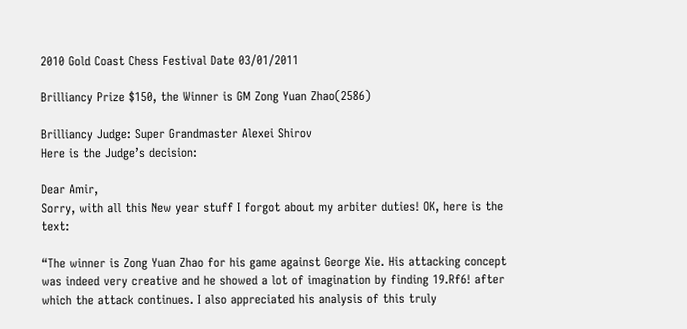2010 Gold Coast Chess Festival Date 03/01/2011

Brilliancy Prize $150, the Winner is GM Zong Yuan Zhao(2586)

Brilliancy Judge: Super Grandmaster Alexei Shirov
Here is the Judge’s decision:

Dear Amir,
Sorry, with all this New year stuff I forgot about my arbiter duties! OK, here is the text:

“The winner is Zong Yuan Zhao for his game against George Xie. His attacking concept was indeed very creative and he showed a lot of imagination by finding 19.Rf6! after which the attack continues. I also appreciated his analysis of this truly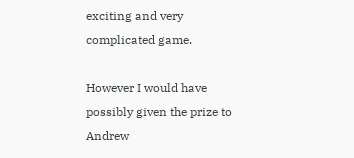exciting and very complicated game.

However I would have possibly given the prize to Andrew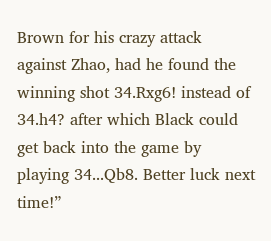Brown for his crazy attack against Zhao, had he found the winning shot 34.Rxg6! instead of 34.h4? after which Black could get back into the game by playing 34...Qb8. Better luck next time!”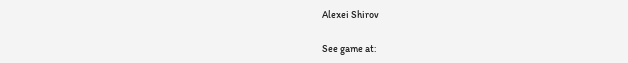Alexei Shirov

See game at: